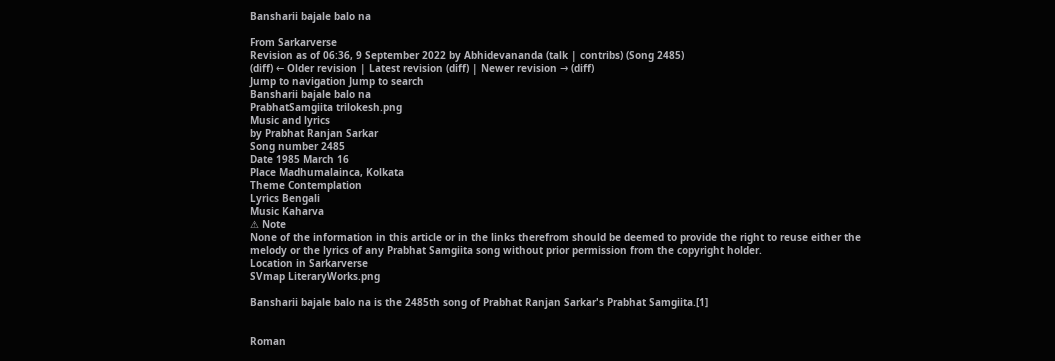Bansharii bajale balo na

From Sarkarverse
Revision as of 06:36, 9 September 2022 by Abhidevananda (talk | contribs) (Song 2485)
(diff) ← Older revision | Latest revision (diff) | Newer revision → (diff)
Jump to navigation Jump to search
Bansharii bajale balo na
PrabhatSamgiita trilokesh.png
Music and lyrics
by Prabhat Ranjan Sarkar
Song number 2485
Date 1985 March 16
Place Madhumalainca, Kolkata
Theme Contemplation
Lyrics Bengali
Music Kaharva
⚠ Note
None of the information in this article or in the links therefrom should be deemed to provide the right to reuse either the melody or the lyrics of any Prabhat Samgiita song without prior permission from the copyright holder.
Location in Sarkarverse
SVmap LiteraryWorks.png

Bansharii bajale balo na is the 2485th song of Prabhat Ranjan Sarkar's Prabhat Samgiita.[1]


Roman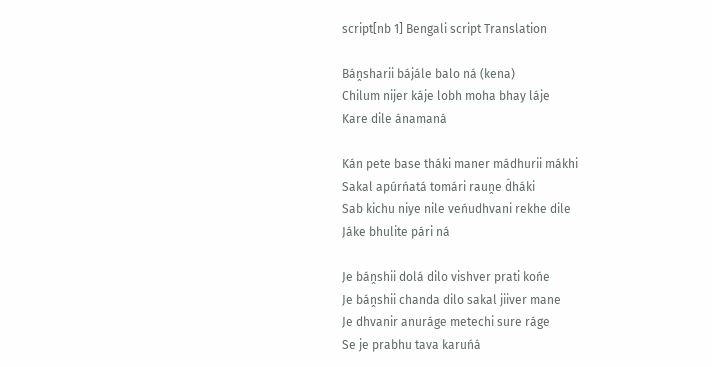script[nb 1] Bengali script Translation

Báṋsharii bájále balo ná (kena)
Chilum nijer káje lobh moha bhay láje
Kare dile ánamaná

Kán pete base tháki maner mádhurii mákhi
Sakal apúrńatá tomári rauṋe d́háki
Sab kichu niye nile veńudhvani rekhe dile
Jáke bhulite pári ná

Je báṋshii dolá dilo vishver prati końe
Je báṋshii chanda dilo sakal jiiver mane
Je dhvanir anuráge metechi sure ráge
Se je prabhu tava karuńá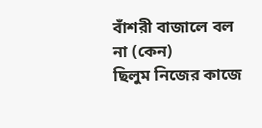বাঁশরী বাজালে বল না (কেন)
ছিলুম নিজের কাজে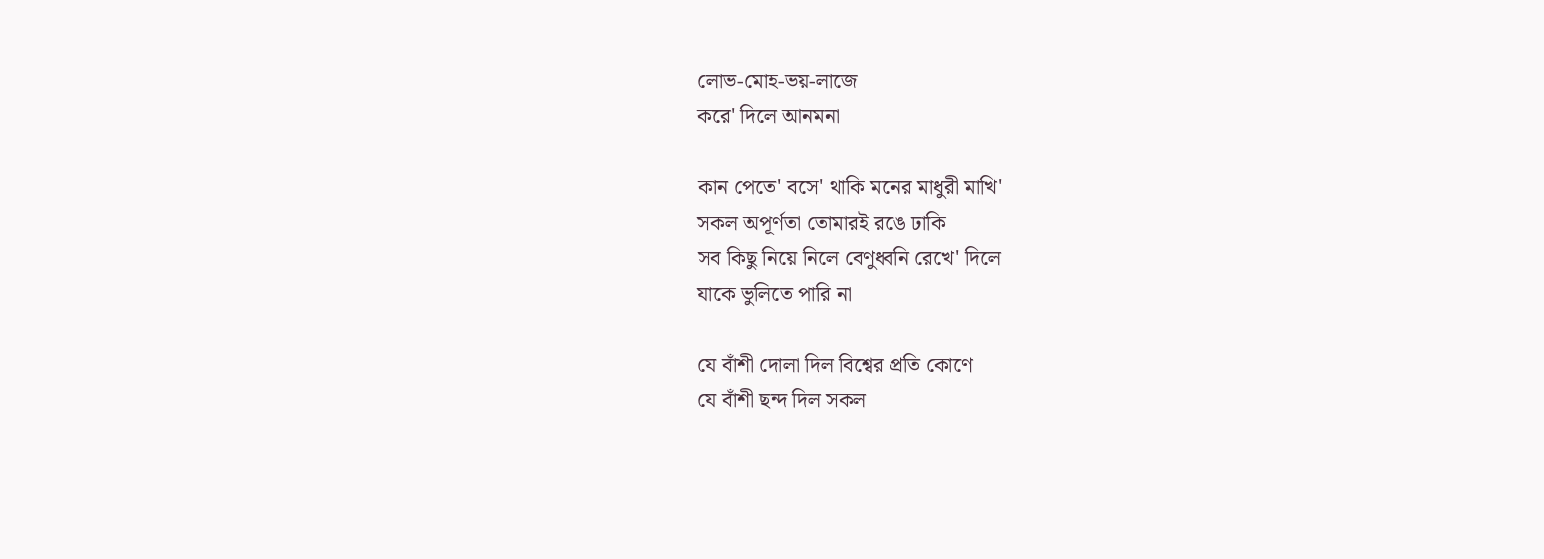লোভ-মোহ-ভয়-লাজে
করে' দিলে আনমনা

কান পেতে' বসে' থাকি মনের মাধুরী মাখি'
সকল অপূর্ণতা তোমারই রঙে ঢাকি
সব কিছু নিয়ে নিলে বেণুধ্বনি রেখে' দিলে
যাকে ভুলিতে পারি না

যে বাঁশী দোলা দিল বিশ্বের প্রতি কোণে
যে বাঁশী ছন্দ দিল সকল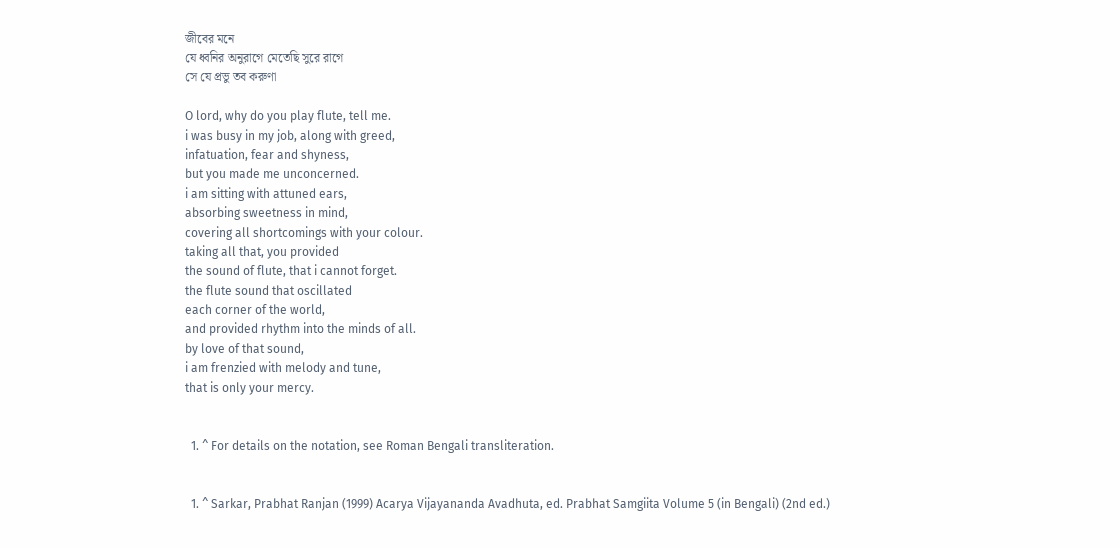জীবের মনে
যে ধ্বনির অনুরাগে মেতেছি সুরে রাগে
সে যে প্রভু তব করুণা

O lord, why do you play flute, tell me.
i was busy in my job, along with greed,
infatuation, fear and shyness,
but you made me unconcerned.
i am sitting with attuned ears,
absorbing sweetness in mind,
covering all shortcomings with your colour.
taking all that, you provided
the sound of flute, that i cannot forget.
the flute sound that oscillated
each corner of the world,
and provided rhythm into the minds of all.
by love of that sound,
i am frenzied with melody and tune,
that is only your mercy.


  1. ^ For details on the notation, see Roman Bengali transliteration.


  1. ^ Sarkar, Prabhat Ranjan (1999) Acarya Vijayananda Avadhuta, ed. Prabhat Samgiita Volume 5 (in Bengali) (2nd ed.)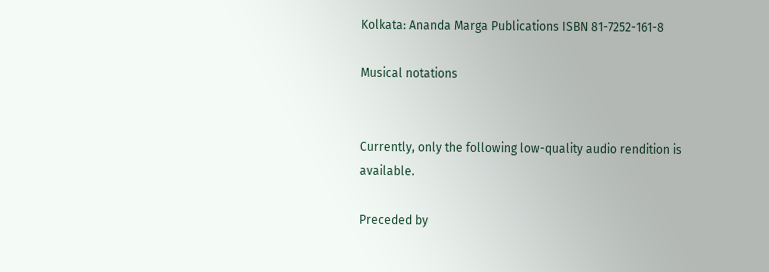Kolkata: Ananda Marga Publications ISBN 81-7252-161-8

Musical notations


Currently, only the following low-quality audio rendition is available.

Preceded by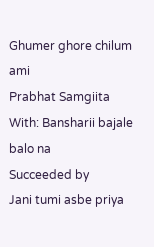Ghumer ghore chilum ami
Prabhat Samgiita
With: Bansharii bajale balo na
Succeeded by
Jani tumi asbe priya